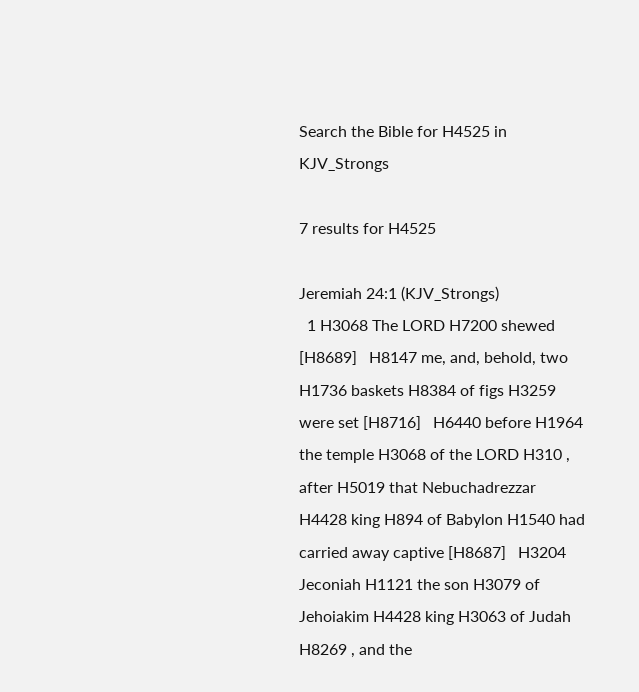Search the Bible for H4525 in KJV_Strongs

7 results for H4525

Jeremiah 24:1 (KJV_Strongs)
  1 H3068 The LORD H7200 shewed [H8689]   H8147 me, and, behold, two H1736 baskets H8384 of figs H3259 were set [H8716]   H6440 before H1964 the temple H3068 of the LORD H310 , after H5019 that Nebuchadrezzar H4428 king H894 of Babylon H1540 had carried away captive [H8687]   H3204 Jeconiah H1121 the son H3079 of Jehoiakim H4428 king H3063 of Judah H8269 , and the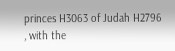princes H3063 of Judah H2796 , with the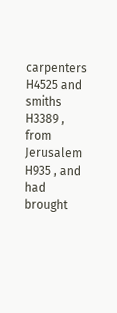carpenters H4525 and smiths H3389 , from Jerusalem H935 , and had brought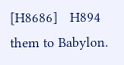[H8686]   H894 them to Babylon.